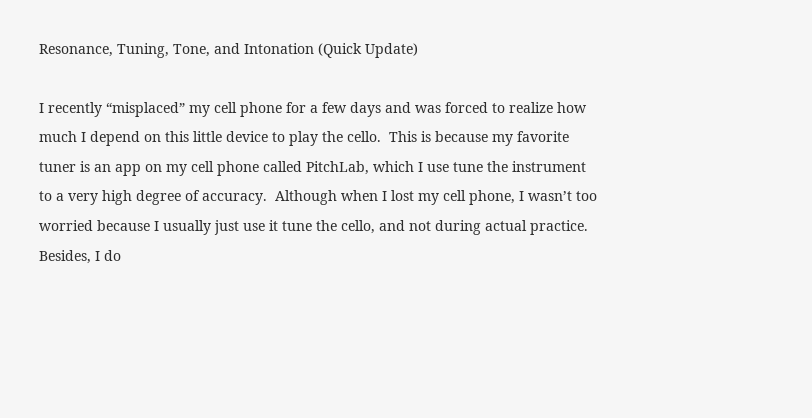Resonance, Tuning, Tone, and Intonation (Quick Update)

I recently “misplaced” my cell phone for a few days and was forced to realize how much I depend on this little device to play the cello.  This is because my favorite tuner is an app on my cell phone called PitchLab, which I use tune the instrument to a very high degree of accuracy.  Although when I lost my cell phone, I wasn’t too worried because I usually just use it tune the cello, and not during actual practice.  Besides, I do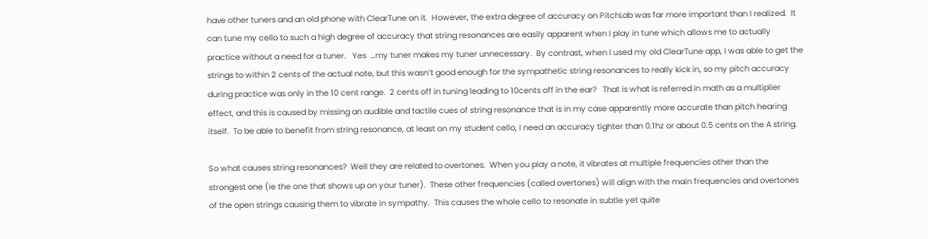have other tuners and an old phone with ClearTune on it.  However, the extra degree of accuracy on PitchLab was far more important than I realized.  It can tune my cello to such a high degree of accuracy that string resonances are easily apparent when I play in tune which allows me to actually practice without a need for a tuner.   Yes  …my tuner makes my tuner unnecessary.  By contrast, when I used my old ClearTune app, I was able to get the strings to within 2 cents of the actual note, but this wasn’t good enough for the sympathetic string resonances to really kick in, so my pitch accuracy during practice was only in the 10 cent range.  2 cents off in tuning leading to 10cents off in the ear?   That is what is referred in math as a multiplier effect, and this is caused by missing an audible and tactile cues of string resonance that is in my case apparently more accurate than pitch hearing itself.  To be able to benefit from string resonance, at least on my student cello, I need an accuracy tighter than 0.1hz or about 0.5 cents on the A string.

So what causes string resonances?  Well they are related to overtones.  When you play a note, it vibrates at multiple frequencies other than the strongest one (ie the one that shows up on your tuner).  These other frequencies (called overtones) will align with the main frequencies and overtones of the open strings causing them to vibrate in sympathy.  This causes the whole cello to resonate in subtle yet quite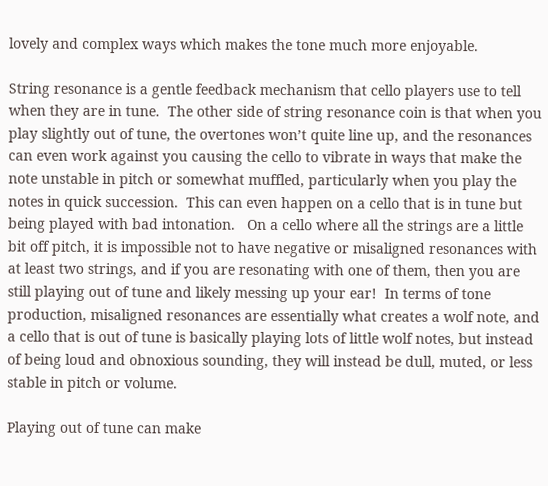lovely and complex ways which makes the tone much more enjoyable.

String resonance is a gentle feedback mechanism that cello players use to tell when they are in tune.  The other side of string resonance coin is that when you play slightly out of tune, the overtones won’t quite line up, and the resonances can even work against you causing the cello to vibrate in ways that make the note unstable in pitch or somewhat muffled, particularly when you play the notes in quick succession.  This can even happen on a cello that is in tune but being played with bad intonation.   On a cello where all the strings are a little bit off pitch, it is impossible not to have negative or misaligned resonances with at least two strings, and if you are resonating with one of them, then you are still playing out of tune and likely messing up your ear!  In terms of tone production, misaligned resonances are essentially what creates a wolf note, and a cello that is out of tune is basically playing lots of little wolf notes, but instead of being loud and obnoxious sounding, they will instead be dull, muted, or less stable in pitch or volume.

Playing out of tune can make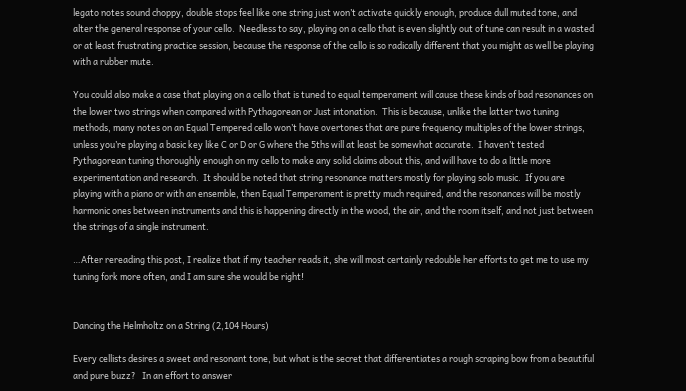legato notes sound choppy, double stops feel like one string just won’t activate quickly enough, produce dull muted tone, and alter the general response of your cello.  Needless to say, playing on a cello that is even slightly out of tune can result in a wasted or at least frustrating practice session, because the response of the cello is so radically different that you might as well be playing with a rubber mute.

You could also make a case that playing on a cello that is tuned to equal temperament will cause these kinds of bad resonances on the lower two strings when compared with Pythagorean or Just intonation.  This is because, unlike the latter two tuning methods, many notes on an Equal Tempered cello won’t have overtones that are pure frequency multiples of the lower strings, unless you’re playing a basic key like C or D or G where the 5ths will at least be somewhat accurate.  I haven’t tested Pythagorean tuning thoroughly enough on my cello to make any solid claims about this, and will have to do a little more experimentation and research.  It should be noted that string resonance matters mostly for playing solo music.  If you are playing with a piano or with an ensemble, then Equal Temperament is pretty much required, and the resonances will be mostly harmonic ones between instruments and this is happening directly in the wood, the air, and the room itself, and not just between the strings of a single instrument.

…After rereading this post, I realize that if my teacher reads it, she will most certainly redouble her efforts to get me to use my tuning fork more often, and I am sure she would be right!


Dancing the Helmholtz on a String (2,104 Hours)

Every cellists desires a sweet and resonant tone, but what is the secret that differentiates a rough scraping bow from a beautiful and pure buzz?   In an effort to answer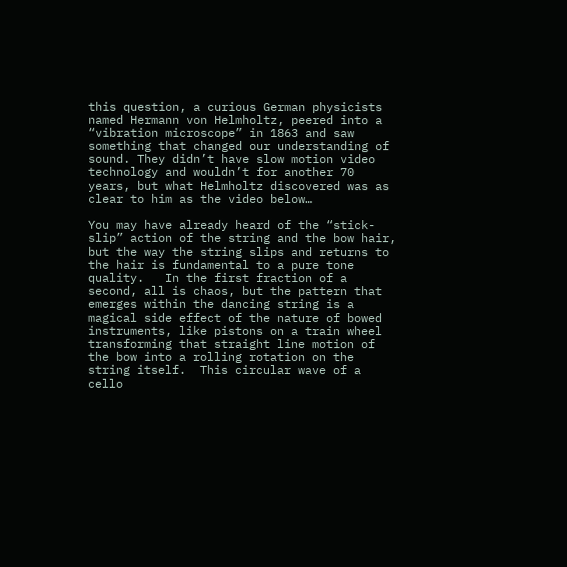this question, a curious German physicists named Hermann von Helmholtz, peered into a “vibration microscope” in 1863 and saw something that changed our understanding of sound. They didn’t have slow motion video technology and wouldn’t for another 70 years, but what Helmholtz discovered was as clear to him as the video below…

You may have already heard of the “stick-slip” action of the string and the bow hair, but the way the string slips and returns to the hair is fundamental to a pure tone quality.   In the first fraction of a second, all is chaos, but the pattern that emerges within the dancing string is a magical side effect of the nature of bowed instruments, like pistons on a train wheel transforming that straight line motion of the bow into a rolling rotation on the string itself.  This circular wave of a cello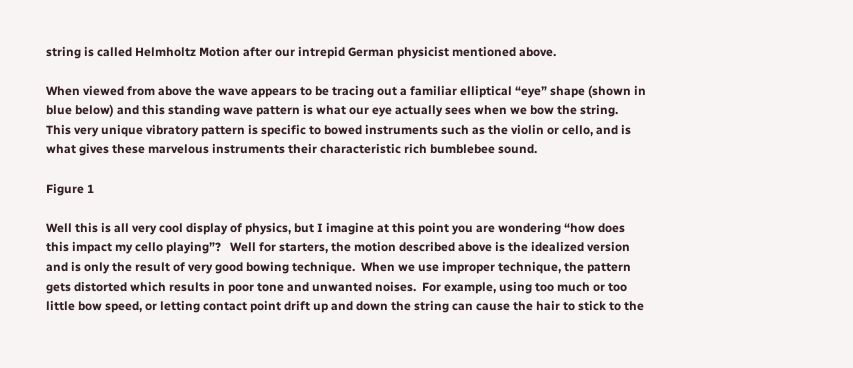string is called Helmholtz Motion after our intrepid German physicist mentioned above.

When viewed from above the wave appears to be tracing out a familiar elliptical “eye” shape (shown in blue below) and this standing wave pattern is what our eye actually sees when we bow the string.   This very unique vibratory pattern is specific to bowed instruments such as the violin or cello, and is what gives these marvelous instruments their characteristic rich bumblebee sound.

Figure 1

Well this is all very cool display of physics, but I imagine at this point you are wondering “how does this impact my cello playing”?   Well for starters, the motion described above is the idealized version and is only the result of very good bowing technique.  When we use improper technique, the pattern gets distorted which results in poor tone and unwanted noises.  For example, using too much or too little bow speed, or letting contact point drift up and down the string can cause the hair to stick to the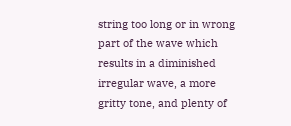string too long or in wrong part of the wave which results in a diminished irregular wave, a more gritty tone, and plenty of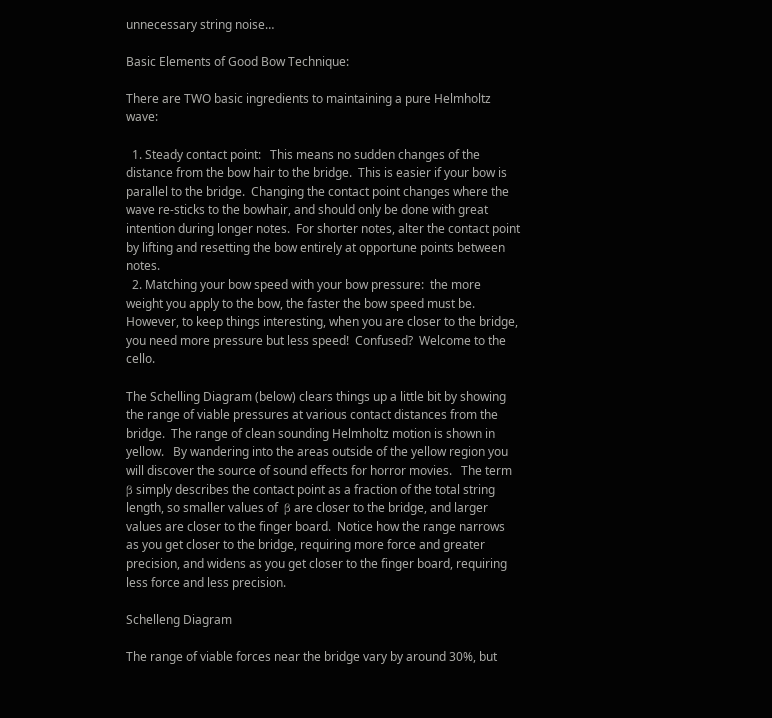unnecessary string noise…

Basic Elements of Good Bow Technique:

There are TWO basic ingredients to maintaining a pure Helmholtz wave:

  1. Steady contact point:   This means no sudden changes of the distance from the bow hair to the bridge.  This is easier if your bow is parallel to the bridge.  Changing the contact point changes where the wave re-sticks to the bowhair, and should only be done with great intention during longer notes.  For shorter notes, alter the contact point by lifting and resetting the bow entirely at opportune points between notes.
  2. Matching your bow speed with your bow pressure:  the more weight you apply to the bow, the faster the bow speed must be.   However, to keep things interesting, when you are closer to the bridge, you need more pressure but less speed!  Confused?  Welcome to the cello.

The Schelling Diagram (below) clears things up a little bit by showing the range of viable pressures at various contact distances from the bridge.  The range of clean sounding Helmholtz motion is shown in yellow.   By wandering into the areas outside of the yellow region you will discover the source of sound effects for horror movies.   The term β simply describes the contact point as a fraction of the total string length, so smaller values of  β are closer to the bridge, and larger values are closer to the finger board.  Notice how the range narrows  as you get closer to the bridge, requiring more force and greater precision, and widens as you get closer to the finger board, requiring less force and less precision.

Schelleng Diagram

The range of viable forces near the bridge vary by around 30%, but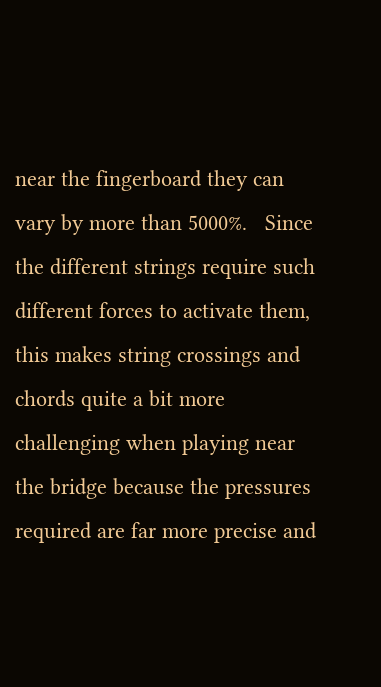near the fingerboard they can vary by more than 5000%.   Since the different strings require such different forces to activate them, this makes string crossings and chords quite a bit more challenging when playing near the bridge because the pressures required are far more precise and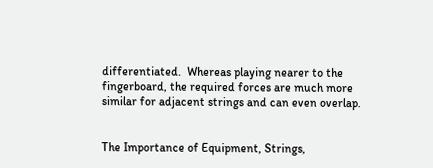differentiated.  Whereas playing nearer to the fingerboard, the required forces are much more similar for adjacent strings and can even overlap.


The Importance of Equipment, Strings,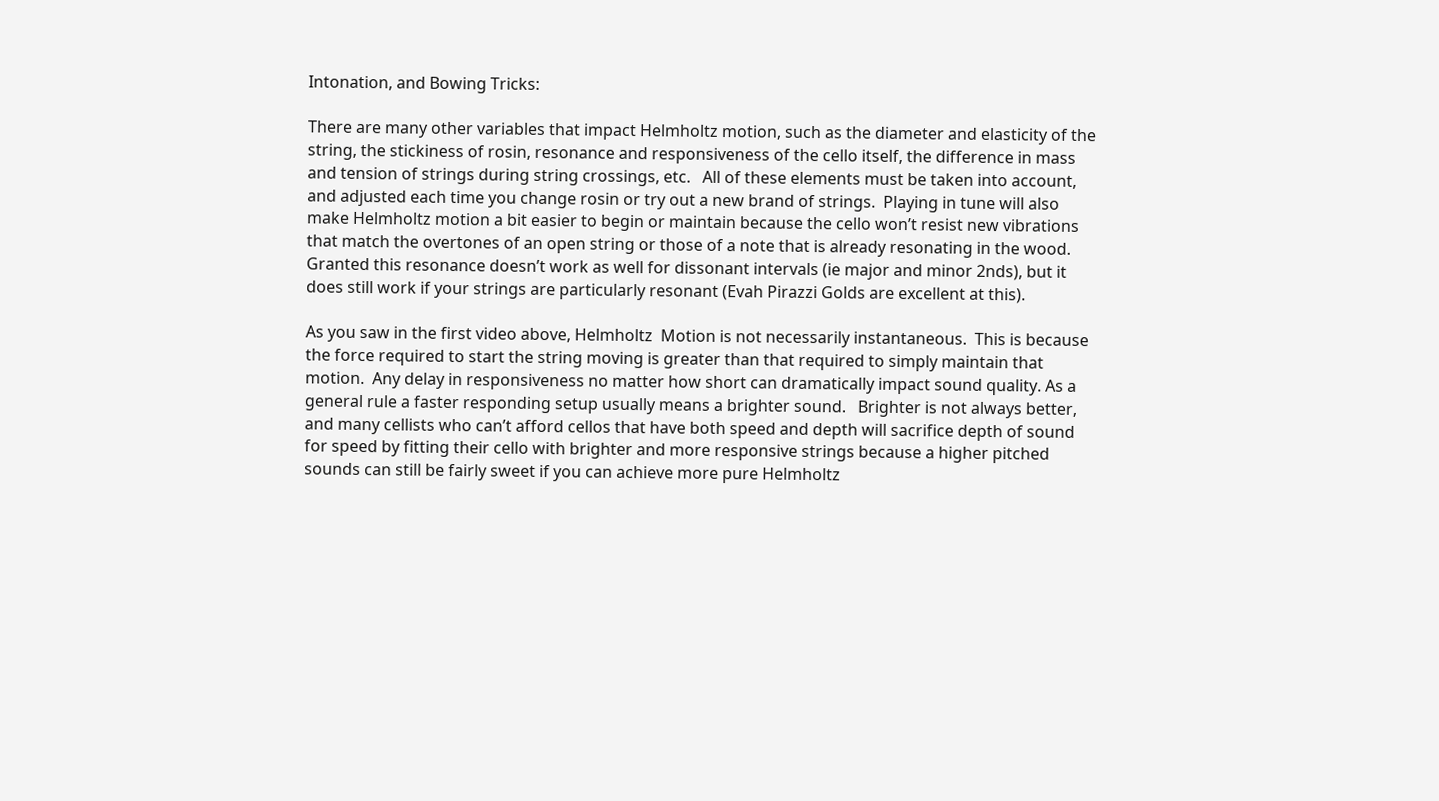Intonation, and Bowing Tricks:

There are many other variables that impact Helmholtz motion, such as the diameter and elasticity of the string, the stickiness of rosin, resonance and responsiveness of the cello itself, the difference in mass and tension of strings during string crossings, etc.   All of these elements must be taken into account, and adjusted each time you change rosin or try out a new brand of strings.  Playing in tune will also make Helmholtz motion a bit easier to begin or maintain because the cello won’t resist new vibrations that match the overtones of an open string or those of a note that is already resonating in the wood.   Granted this resonance doesn’t work as well for dissonant intervals (ie major and minor 2nds), but it does still work if your strings are particularly resonant (Evah Pirazzi Golds are excellent at this).

As you saw in the first video above, Helmholtz  Motion is not necessarily instantaneous.  This is because the force required to start the string moving is greater than that required to simply maintain that motion.  Any delay in responsiveness no matter how short can dramatically impact sound quality. As a general rule a faster responding setup usually means a brighter sound.   Brighter is not always better, and many cellists who can’t afford cellos that have both speed and depth will sacrifice depth of sound for speed by fitting their cello with brighter and more responsive strings because a higher pitched sounds can still be fairly sweet if you can achieve more pure Helmholtz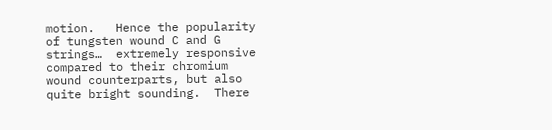motion.   Hence the popularity of tungsten wound C and G strings…  extremely responsive compared to their chromium wound counterparts, but also quite bright sounding.  There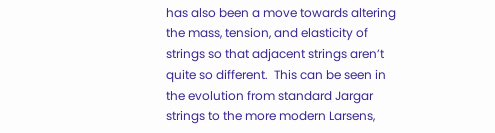has also been a move towards altering the mass, tension, and elasticity of strings so that adjacent strings aren’t quite so different.  This can be seen in the evolution from standard Jargar strings to the more modern Larsens,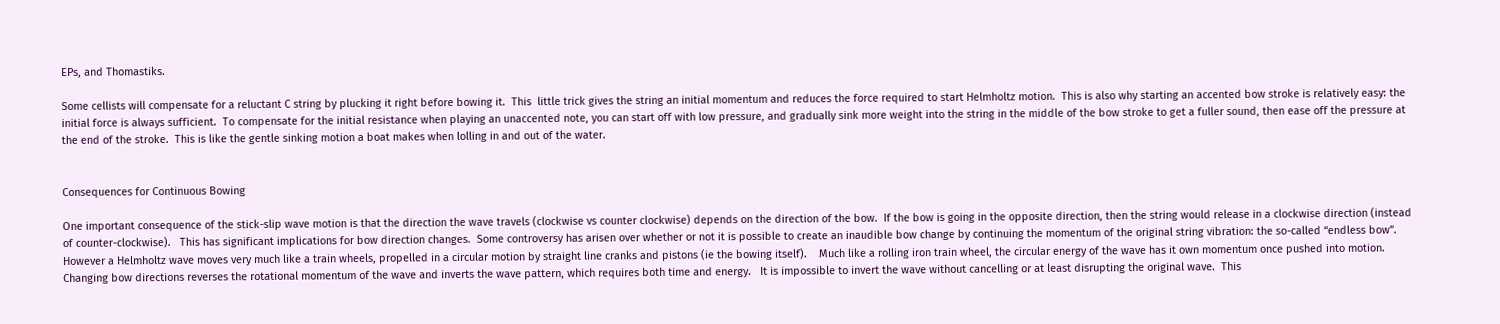EPs, and Thomastiks.

Some cellists will compensate for a reluctant C string by plucking it right before bowing it.  This  little trick gives the string an initial momentum and reduces the force required to start Helmholtz motion.  This is also why starting an accented bow stroke is relatively easy: the initial force is always sufficient.  To compensate for the initial resistance when playing an unaccented note, you can start off with low pressure, and gradually sink more weight into the string in the middle of the bow stroke to get a fuller sound, then ease off the pressure at the end of the stroke.  This is like the gentle sinking motion a boat makes when lolling in and out of the water.


Consequences for Continuous Bowing

One important consequence of the stick-slip wave motion is that the direction the wave travels (clockwise vs counter clockwise) depends on the direction of the bow.  If the bow is going in the opposite direction, then the string would release in a clockwise direction (instead of counter-clockwise).   This has significant implications for bow direction changes.  Some controversy has arisen over whether or not it is possible to create an inaudible bow change by continuing the momentum of the original string vibration: the so-called “endless bow”.  However a Helmholtz wave moves very much like a train wheels, propelled in a circular motion by straight line cranks and pistons (ie the bowing itself).    Much like a rolling iron train wheel, the circular energy of the wave has it own momentum once pushed into motion.  Changing bow directions reverses the rotational momentum of the wave and inverts the wave pattern, which requires both time and energy.   It is impossible to invert the wave without cancelling or at least disrupting the original wave.  This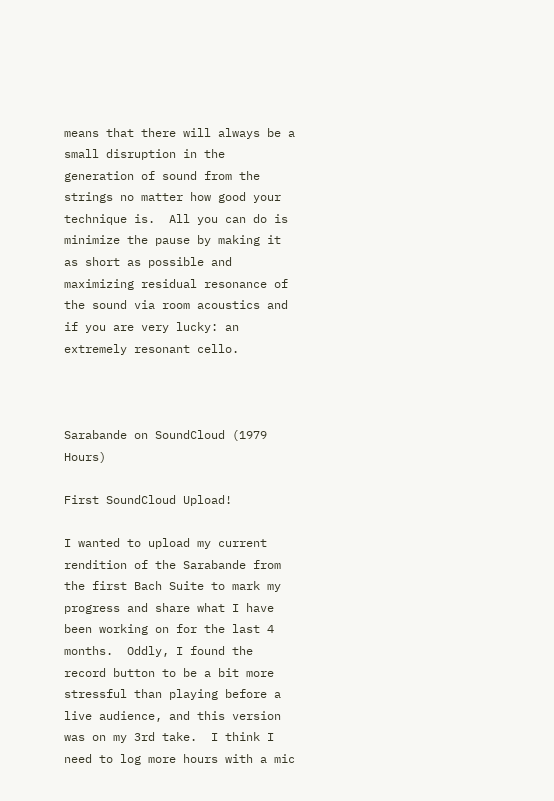means that there will always be a small disruption in the generation of sound from the strings no matter how good your technique is.  All you can do is minimize the pause by making it as short as possible and maximizing residual resonance of the sound via room acoustics and if you are very lucky: an extremely resonant cello.



Sarabande on SoundCloud (1979 Hours)

First SoundCloud Upload!

I wanted to upload my current rendition of the Sarabande from the first Bach Suite to mark my progress and share what I have been working on for the last 4 months.  Oddly, I found the record button to be a bit more stressful than playing before a live audience, and this version was on my 3rd take.  I think I need to log more hours with a mic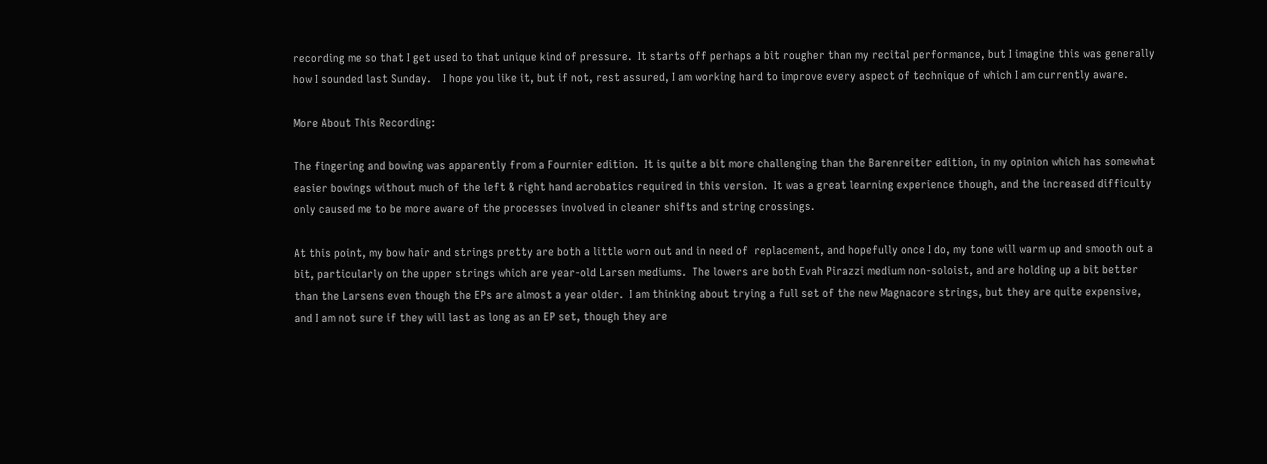recording me so that I get used to that unique kind of pressure.  It starts off perhaps a bit rougher than my recital performance, but I imagine this was generally how I sounded last Sunday.    I hope you like it, but if not, rest assured, I am working hard to improve every aspect of technique of which I am currently aware.

More About This Recording:

The fingering and bowing was apparently from a Fournier edition.  It is quite a bit more challenging than the Barenreiter edition, in my opinion which has somewhat easier bowings without much of the left & right hand acrobatics required in this version.  It was a great learning experience though, and the increased difficulty only caused me to be more aware of the processes involved in cleaner shifts and string crossings.

At this point, my bow hair and strings pretty are both a little worn out and in need of  replacement, and hopefully once I do, my tone will warm up and smooth out a bit, particularly on the upper strings which are year-old Larsen mediums.  The lowers are both Evah Pirazzi medium non-soloist, and are holding up a bit better than the Larsens even though the EPs are almost a year older.  I am thinking about trying a full set of the new Magnacore strings, but they are quite expensive, and I am not sure if they will last as long as an EP set, though they are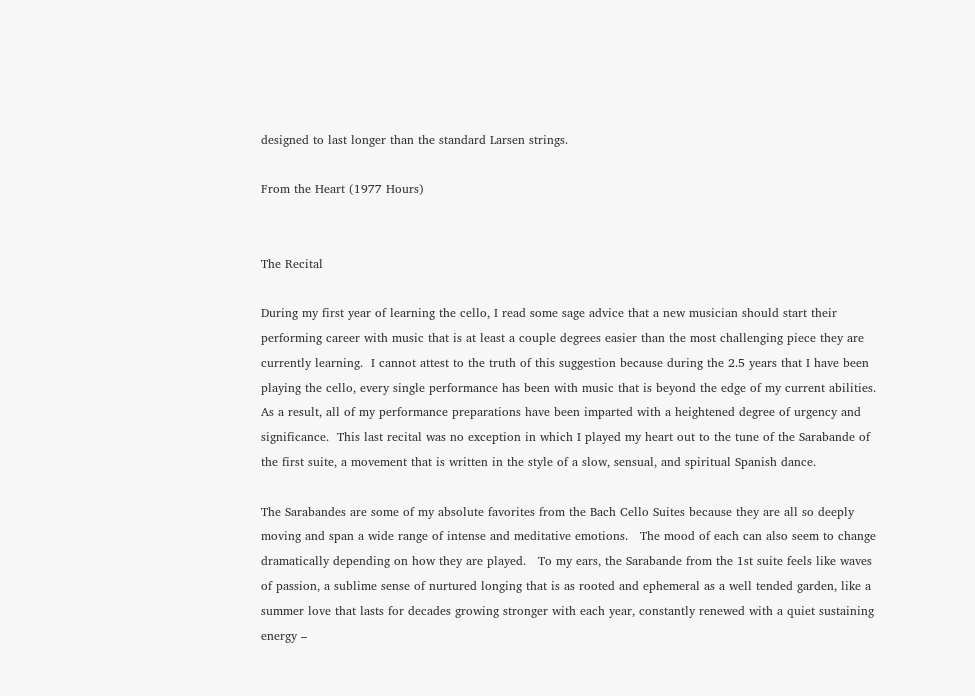designed to last longer than the standard Larsen strings.

From the Heart (1977 Hours)


The Recital

During my first year of learning the cello, I read some sage advice that a new musician should start their performing career with music that is at least a couple degrees easier than the most challenging piece they are currently learning.  I cannot attest to the truth of this suggestion because during the 2.5 years that I have been playing the cello, every single performance has been with music that is beyond the edge of my current abilities.  As a result, all of my performance preparations have been imparted with a heightened degree of urgency and significance.  This last recital was no exception in which I played my heart out to the tune of the Sarabande of the first suite, a movement that is written in the style of a slow, sensual, and spiritual Spanish dance.

The Sarabandes are some of my absolute favorites from the Bach Cello Suites because they are all so deeply moving and span a wide range of intense and meditative emotions.   The mood of each can also seem to change dramatically depending on how they are played.   To my ears, the Sarabande from the 1st suite feels like waves of passion, a sublime sense of nurtured longing that is as rooted and ephemeral as a well tended garden, like a summer love that lasts for decades growing stronger with each year, constantly renewed with a quiet sustaining energy –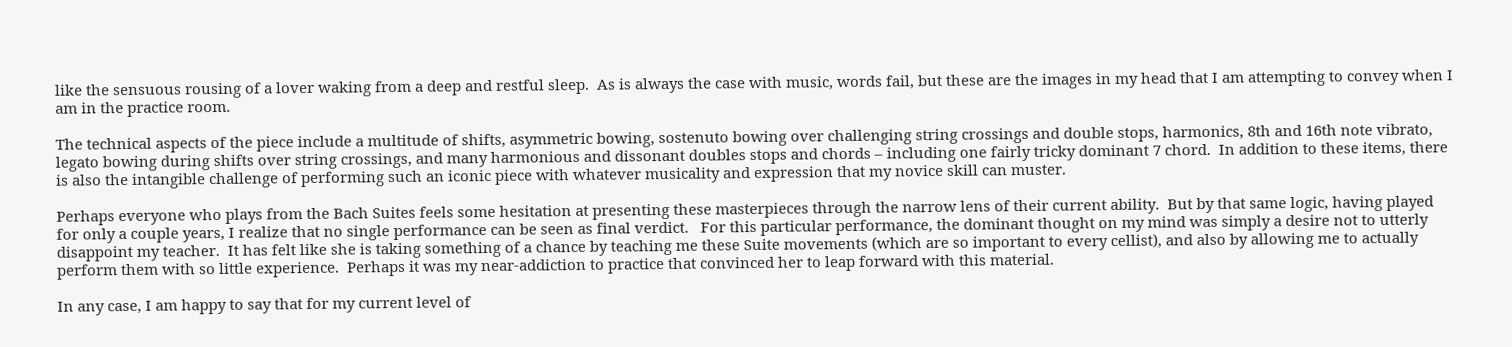like the sensuous rousing of a lover waking from a deep and restful sleep.  As is always the case with music, words fail, but these are the images in my head that I am attempting to convey when I am in the practice room.

The technical aspects of the piece include a multitude of shifts, asymmetric bowing, sostenuto bowing over challenging string crossings and double stops, harmonics, 8th and 16th note vibrato, legato bowing during shifts over string crossings, and many harmonious and dissonant doubles stops and chords – including one fairly tricky dominant 7 chord.  In addition to these items, there is also the intangible challenge of performing such an iconic piece with whatever musicality and expression that my novice skill can muster.

Perhaps everyone who plays from the Bach Suites feels some hesitation at presenting these masterpieces through the narrow lens of their current ability.  But by that same logic, having played for only a couple years, I realize that no single performance can be seen as final verdict.   For this particular performance, the dominant thought on my mind was simply a desire not to utterly disappoint my teacher.  It has felt like she is taking something of a chance by teaching me these Suite movements (which are so important to every cellist), and also by allowing me to actually perform them with so little experience.  Perhaps it was my near-addiction to practice that convinced her to leap forward with this material.

In any case, I am happy to say that for my current level of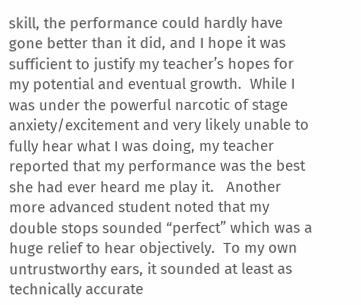skill, the performance could hardly have gone better than it did, and I hope it was sufficient to justify my teacher’s hopes for my potential and eventual growth.  While I was under the powerful narcotic of stage anxiety/excitement and very likely unable to fully hear what I was doing, my teacher reported that my performance was the best she had ever heard me play it.   Another more advanced student noted that my double stops sounded “perfect” which was a huge relief to hear objectively.  To my own untrustworthy ears, it sounded at least as technically accurate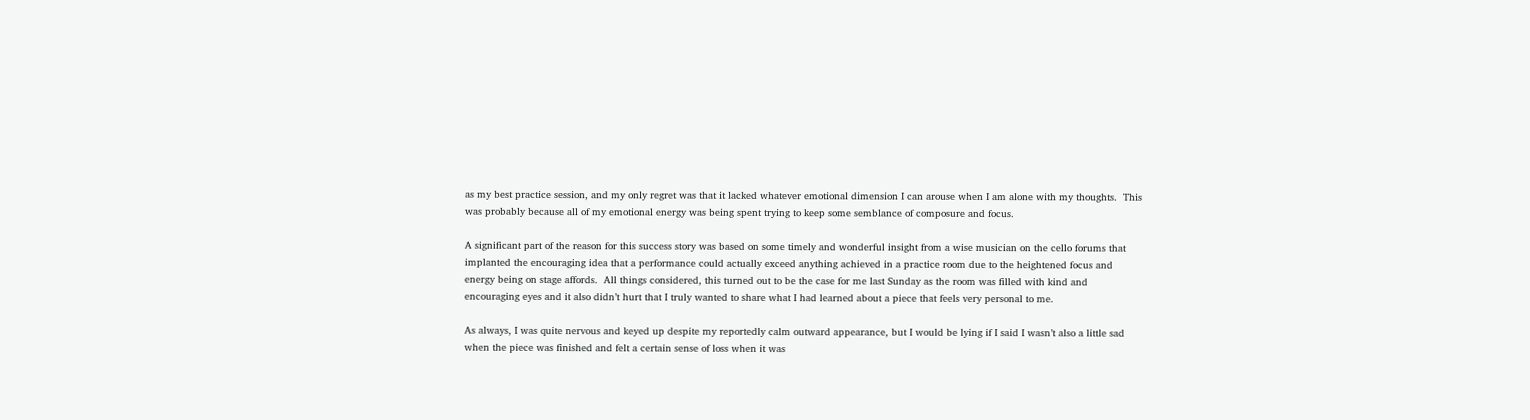as my best practice session, and my only regret was that it lacked whatever emotional dimension I can arouse when I am alone with my thoughts.  This was probably because all of my emotional energy was being spent trying to keep some semblance of composure and focus.

A significant part of the reason for this success story was based on some timely and wonderful insight from a wise musician on the cello forums that implanted the encouraging idea that a performance could actually exceed anything achieved in a practice room due to the heightened focus and energy being on stage affords.  All things considered, this turned out to be the case for me last Sunday as the room was filled with kind and encouraging eyes and it also didn’t hurt that I truly wanted to share what I had learned about a piece that feels very personal to me.

As always, I was quite nervous and keyed up despite my reportedly calm outward appearance, but I would be lying if I said I wasn’t also a little sad when the piece was finished and felt a certain sense of loss when it was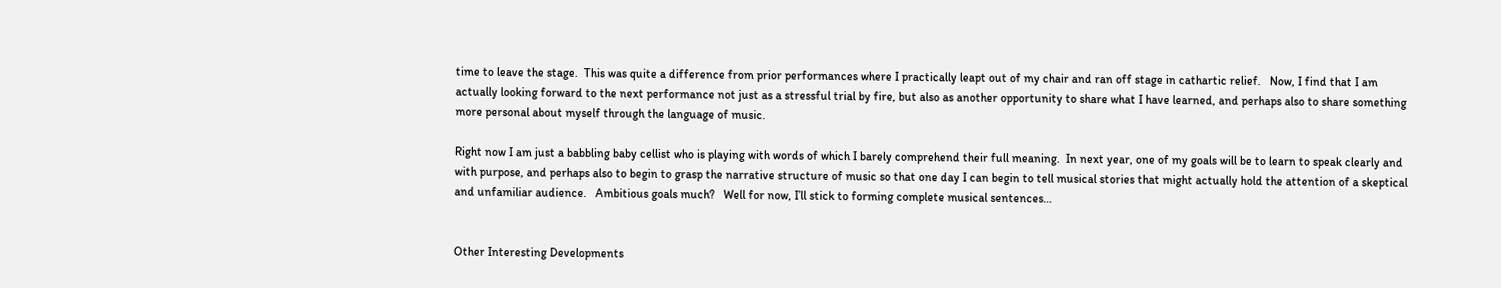time to leave the stage.  This was quite a difference from prior performances where I practically leapt out of my chair and ran off stage in cathartic relief.   Now, I find that I am actually looking forward to the next performance not just as a stressful trial by fire, but also as another opportunity to share what I have learned, and perhaps also to share something more personal about myself through the language of music.

Right now I am just a babbling baby cellist who is playing with words of which I barely comprehend their full meaning.  In next year, one of my goals will be to learn to speak clearly and with purpose, and perhaps also to begin to grasp the narrative structure of music so that one day I can begin to tell musical stories that might actually hold the attention of a skeptical and unfamiliar audience.   Ambitious goals much?   Well for now, I’ll stick to forming complete musical sentences…


Other Interesting Developments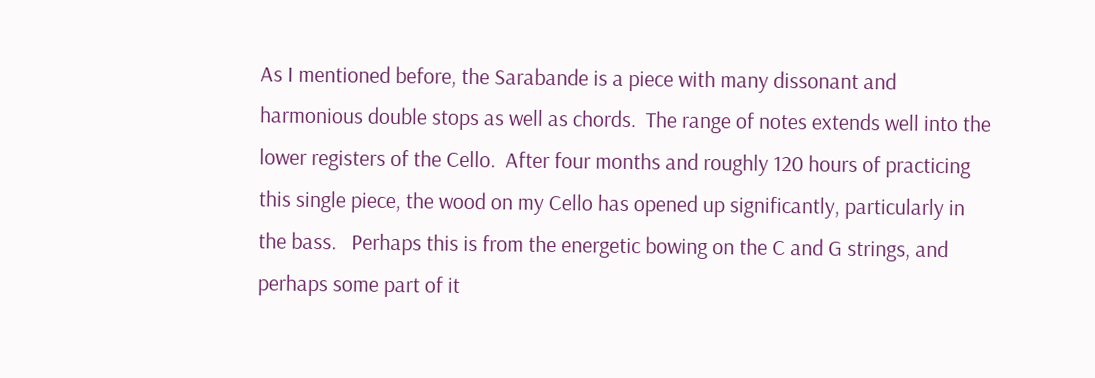As I mentioned before, the Sarabande is a piece with many dissonant and harmonious double stops as well as chords.  The range of notes extends well into the lower registers of the Cello.  After four months and roughly 120 hours of practicing this single piece, the wood on my Cello has opened up significantly, particularly in the bass.   Perhaps this is from the energetic bowing on the C and G strings, and perhaps some part of it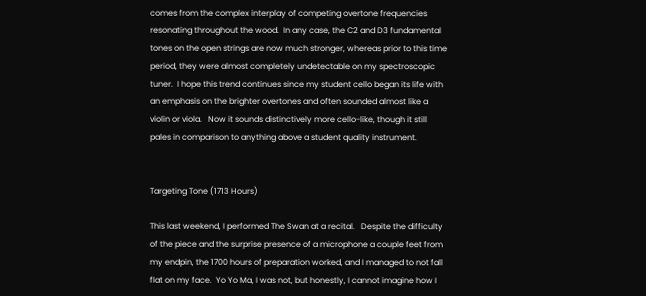comes from the complex interplay of competing overtone frequencies resonating throughout the wood.  In any case, the C2 and D3 fundamental tones on the open strings are now much stronger, whereas prior to this time period, they were almost completely undetectable on my spectroscopic tuner.  I hope this trend continues since my student cello began its life with an emphasis on the brighter overtones and often sounded almost like a violin or viola.   Now it sounds distinctively more cello-like, though it still pales in comparison to anything above a student quality instrument.


Targeting Tone (1713 Hours)

This last weekend, I performed The Swan at a recital.   Despite the difficulty of the piece and the surprise presence of a microphone a couple feet from my endpin, the 1700 hours of preparation worked, and I managed to not fall flat on my face.  Yo Yo Ma, I was not, but honestly, I cannot imagine how I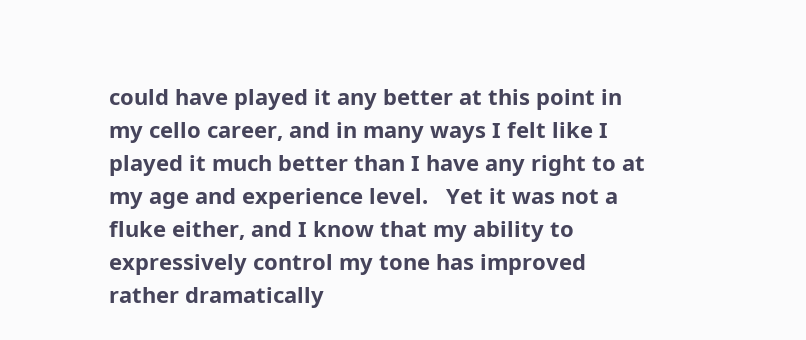could have played it any better at this point in my cello career, and in many ways I felt like I played it much better than I have any right to at my age and experience level.   Yet it was not a fluke either, and I know that my ability to expressively control my tone has improved rather dramatically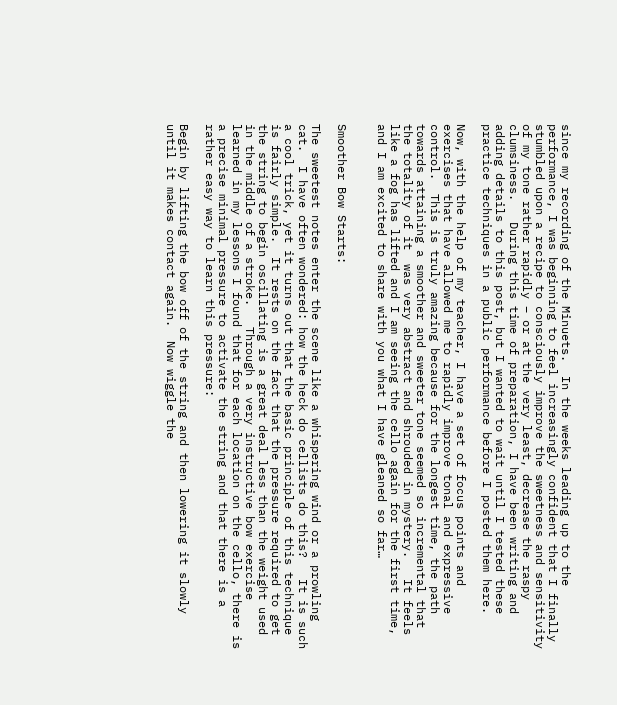since my recording of the Minuets.  In the weeks leading up to the performance, I was beginning to feel increasingly confident that I finally stumbled upon a recipe to consciously improve the sweetness and sensitivity of my tone rather rapidly – or at the very least, decrease the raspy clumsiness.   During this time of preparation, I have been writing and adding details to this post, but I wanted to wait until I tested these practice techniques in a public performance before I posted them here.

Now, with the help of my teacher, I have a set of focus points and exercises that have allowed me to rapidly improve tonal and expressive control.  This is truly amazing because for the longest time, the path towards attaining a smoother and sweeter tone seemed so incremental that the totality of it  was very abstract and shrouded in mystery.   It feels like a fog has lifted and I am seeing the cello again for the first time, and I am excited to share with you what I have gleaned so far…


Smoother Bow Starts:

The sweetest notes enter the scene like a whispering wind or a prowling cat.  I have often wondered: how the heck do cellists do this?   It is such a cool trick, yet it turns out that the basic principle of this technique is fairly simple.  It rests on the fact that the pressure required to get the string to begin oscillating is a great deal less than the weight used in the middle of a stroke.   Through a very instructive bow exercise learned in my lessons I found that for each location on the cello, there is a precise minimal pressure to activate the string and that there is a rather easy way to learn this pressure:

Begin by lifting the bow off of the string and then lowering it slowly until it makes contact again.  Now wiggle the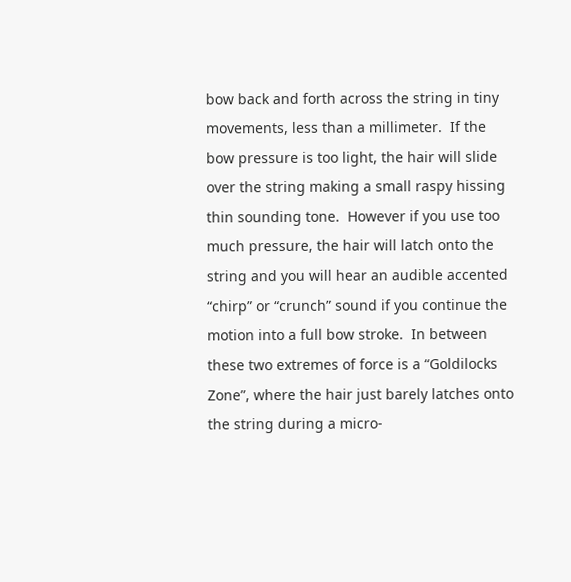bow back and forth across the string in tiny movements, less than a millimeter.  If the bow pressure is too light, the hair will slide over the string making a small raspy hissing thin sounding tone.  However if you use too much pressure, the hair will latch onto the string and you will hear an audible accented “chirp” or “crunch” sound if you continue the motion into a full bow stroke.  In between these two extremes of force is a “Goldilocks Zone”, where the hair just barely latches onto the string during a micro-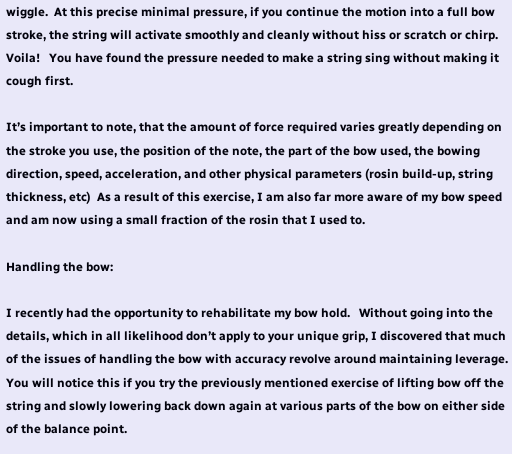wiggle.  At this precise minimal pressure, if you continue the motion into a full bow stroke, the string will activate smoothly and cleanly without hiss or scratch or chirp.  Voila!   You have found the pressure needed to make a string sing without making it cough first.

It’s important to note, that the amount of force required varies greatly depending on the stroke you use, the position of the note, the part of the bow used, the bowing direction, speed, acceleration, and other physical parameters (rosin build-up, string thickness, etc)  As a result of this exercise, I am also far more aware of my bow speed and am now using a small fraction of the rosin that I used to.

Handling the bow:

I recently had the opportunity to rehabilitate my bow hold.   Without going into the details, which in all likelihood don’t apply to your unique grip, I discovered that much of the issues of handling the bow with accuracy revolve around maintaining leverage.   You will notice this if you try the previously mentioned exercise of lifting bow off the string and slowly lowering back down again at various parts of the bow on either side of the balance point.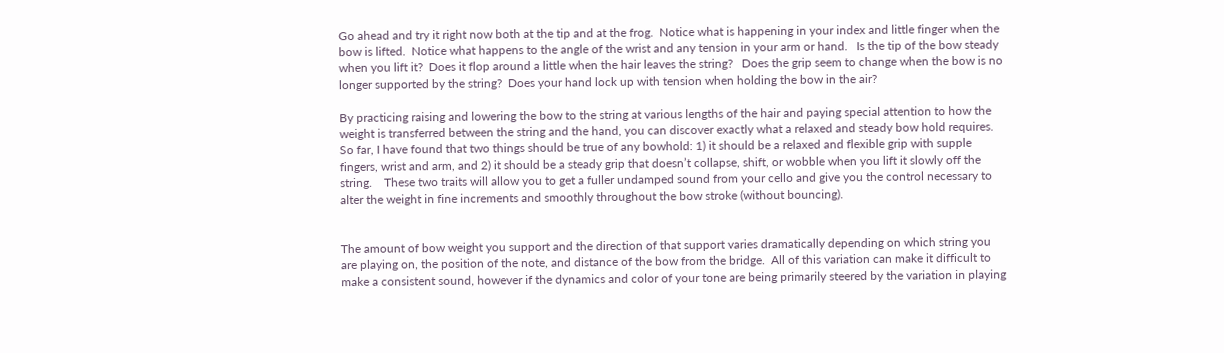Go ahead and try it right now both at the tip and at the frog.  Notice what is happening in your index and little finger when the bow is lifted.  Notice what happens to the angle of the wrist and any tension in your arm or hand.   Is the tip of the bow steady when you lift it?  Does it flop around a little when the hair leaves the string?   Does the grip seem to change when the bow is no longer supported by the string?  Does your hand lock up with tension when holding the bow in the air?

By practicing raising and lowering the bow to the string at various lengths of the hair and paying special attention to how the weight is transferred between the string and the hand, you can discover exactly what a relaxed and steady bow hold requires.  So far, I have found that two things should be true of any bowhold: 1) it should be a relaxed and flexible grip with supple fingers, wrist and arm, and 2) it should be a steady grip that doesn’t collapse, shift, or wobble when you lift it slowly off the string.    These two traits will allow you to get a fuller undamped sound from your cello and give you the control necessary to alter the weight in fine increments and smoothly throughout the bow stroke (without bouncing).


The amount of bow weight you support and the direction of that support varies dramatically depending on which string you are playing on, the position of the note, and distance of the bow from the bridge.  All of this variation can make it difficult to make a consistent sound, however if the dynamics and color of your tone are being primarily steered by the variation in playing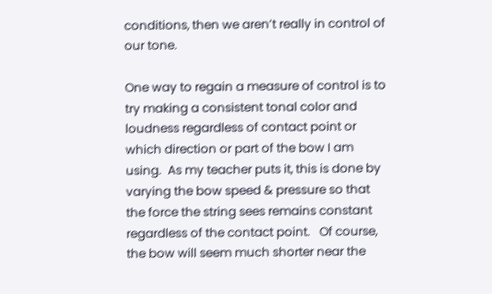conditions, then we aren’t really in control of our tone.

One way to regain a measure of control is to try making a consistent tonal color and loudness regardless of contact point or which direction or part of the bow I am using.  As my teacher puts it, this is done by varying the bow speed & pressure so that the force the string sees remains constant regardless of the contact point.   Of course, the bow will seem much shorter near the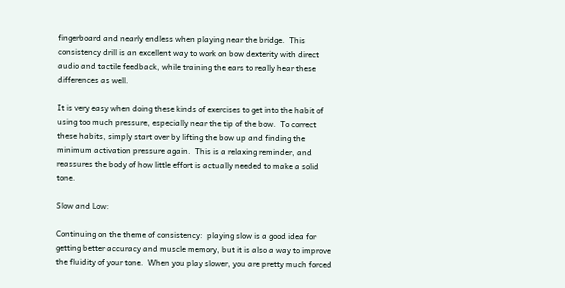fingerboard and nearly endless when playing near the bridge.  This consistency drill is an excellent way to work on bow dexterity with direct audio and tactile feedback, while training the ears to really hear these differences as well.

It is very easy when doing these kinds of exercises to get into the habit of using too much pressure, especially near the tip of the bow.  To correct these habits, simply start over by lifting the bow up and finding the minimum activation pressure again.  This is a relaxing reminder, and reassures the body of how little effort is actually needed to make a solid tone.

Slow and Low:

Continuing on the theme of consistency:  playing slow is a good idea for getting better accuracy and muscle memory, but it is also a way to improve the fluidity of your tone.  When you play slower, you are pretty much forced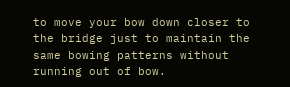to move your bow down closer to the bridge just to maintain the same bowing patterns without running out of bow.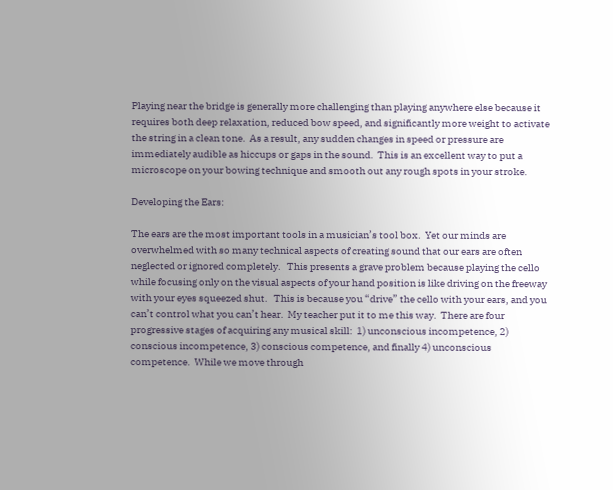Playing near the bridge is generally more challenging than playing anywhere else because it requires both deep relaxation, reduced bow speed, and significantly more weight to activate the string in a clean tone.  As a result, any sudden changes in speed or pressure are immediately audible as hiccups or gaps in the sound.  This is an excellent way to put a microscope on your bowing technique and smooth out any rough spots in your stroke.

Developing the Ears:

The ears are the most important tools in a musician’s tool box.  Yet our minds are overwhelmed with so many technical aspects of creating sound that our ears are often neglected or ignored completely.   This presents a grave problem because playing the cello while focusing only on the visual aspects of your hand position is like driving on the freeway with your eyes squeezed shut.   This is because you “drive” the cello with your ears, and you can’t control what you can’t hear.  My teacher put it to me this way.  There are four progressive stages of acquiring any musical skill:  1) unconscious incompetence, 2) conscious incompetence, 3) conscious competence, and finally 4) unconscious competence.  While we move through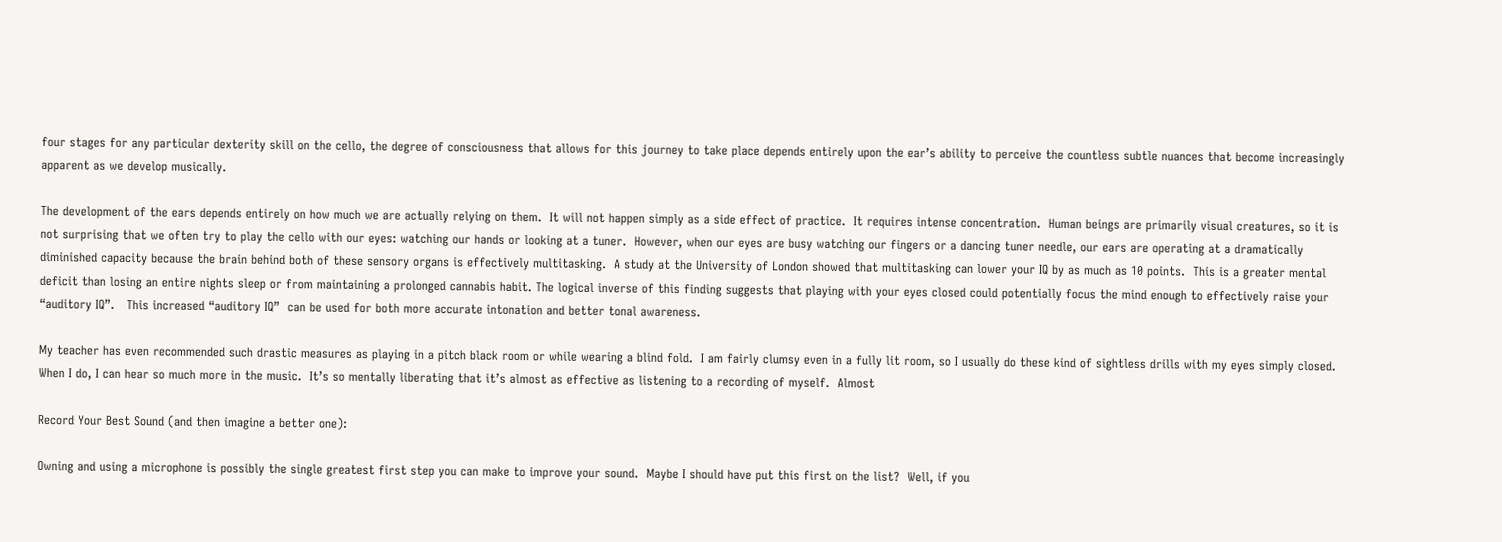four stages for any particular dexterity skill on the cello, the degree of consciousness that allows for this journey to take place depends entirely upon the ear’s ability to perceive the countless subtle nuances that become increasingly apparent as we develop musically.

The development of the ears depends entirely on how much we are actually relying on them.  It will not happen simply as a side effect of practice.  It requires intense concentration.  Human beings are primarily visual creatures, so it is not surprising that we often try to play the cello with our eyes: watching our hands or looking at a tuner.  However, when our eyes are busy watching our fingers or a dancing tuner needle, our ears are operating at a dramatically diminished capacity because the brain behind both of these sensory organs is effectively multitasking.  A study at the University of London showed that multitasking can lower your IQ by as much as 10 points.  This is a greater mental deficit than losing an entire nights sleep or from maintaining a prolonged cannabis habit. The logical inverse of this finding suggests that playing with your eyes closed could potentially focus the mind enough to effectively raise your “auditory IQ”.   This increased “auditory IQ”  can be used for both more accurate intonation and better tonal awareness.

My teacher has even recommended such drastic measures as playing in a pitch black room or while wearing a blind fold.  I am fairly clumsy even in a fully lit room, so I usually do these kind of sightless drills with my eyes simply closed.   When I do, I can hear so much more in the music.  It’s so mentally liberating that it’s almost as effective as listening to a recording of myself.  Almost

Record Your Best Sound (and then imagine a better one):

Owning and using a microphone is possibly the single greatest first step you can make to improve your sound.  Maybe I should have put this first on the list?  Well, if you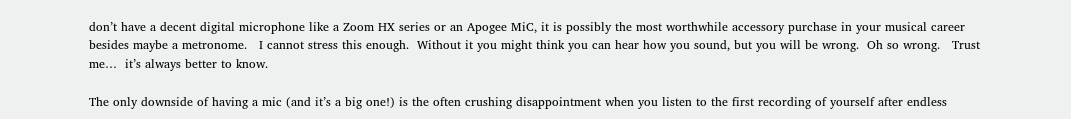don’t have a decent digital microphone like a Zoom HX series or an Apogee MiC, it is possibly the most worthwhile accessory purchase in your musical career besides maybe a metronome.   I cannot stress this enough.  Without it you might think you can hear how you sound, but you will be wrong.  Oh so wrong.   Trust me…  it’s always better to know.

The only downside of having a mic (and it’s a big one!) is the often crushing disappointment when you listen to the first recording of yourself after endless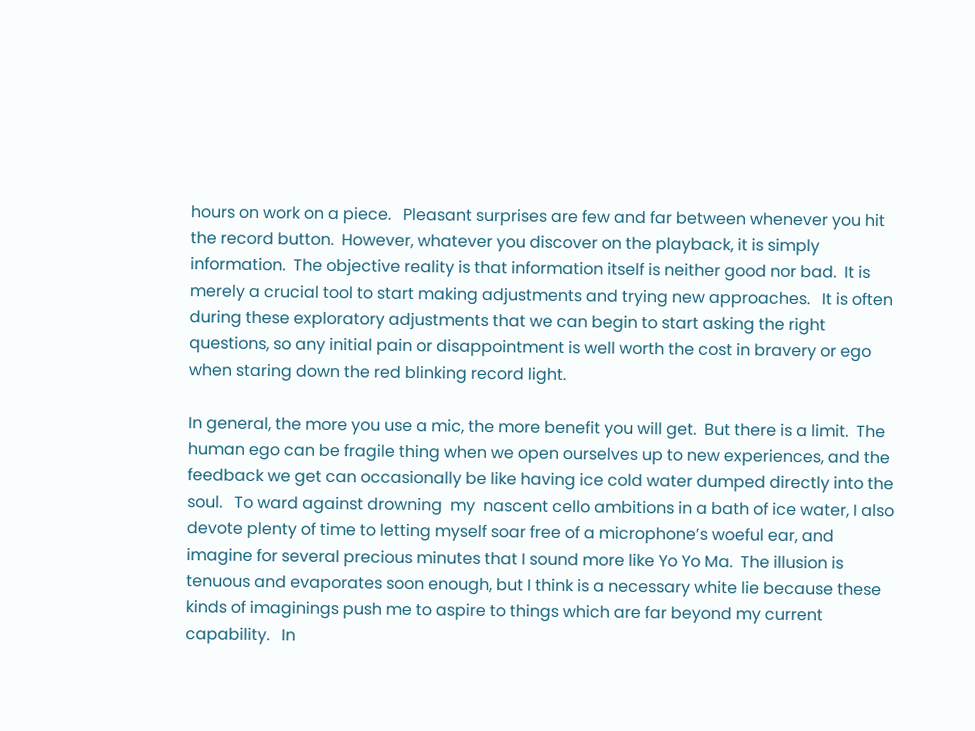hours on work on a piece.   Pleasant surprises are few and far between whenever you hit the record button.  However, whatever you discover on the playback, it is simply information.  The objective reality is that information itself is neither good nor bad.  It is merely a crucial tool to start making adjustments and trying new approaches.   It is often during these exploratory adjustments that we can begin to start asking the right questions, so any initial pain or disappointment is well worth the cost in bravery or ego when staring down the red blinking record light.

In general, the more you use a mic, the more benefit you will get.  But there is a limit.  The human ego can be fragile thing when we open ourselves up to new experiences, and the feedback we get can occasionally be like having ice cold water dumped directly into the soul.   To ward against drowning  my  nascent cello ambitions in a bath of ice water, I also devote plenty of time to letting myself soar free of a microphone’s woeful ear, and imagine for several precious minutes that I sound more like Yo Yo Ma.  The illusion is tenuous and evaporates soon enough, but I think is a necessary white lie because these kinds of imaginings push me to aspire to things which are far beyond my current capability.   In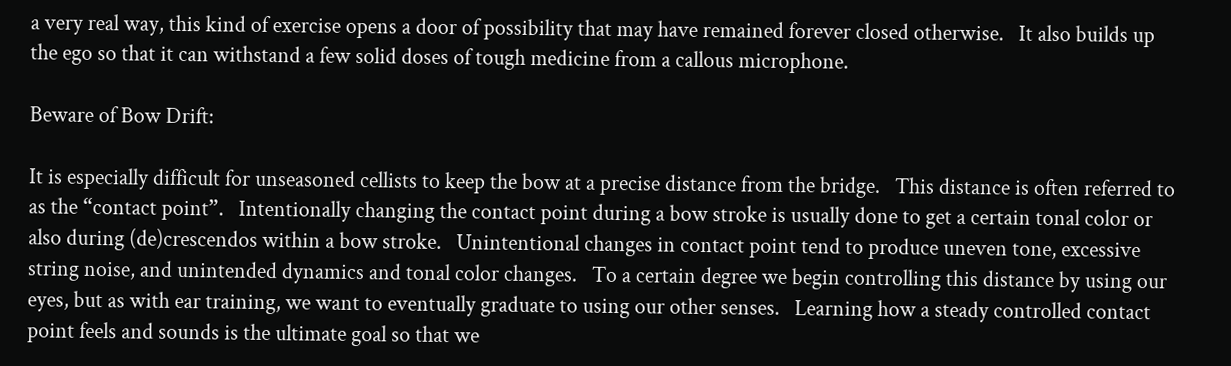a very real way, this kind of exercise opens a door of possibility that may have remained forever closed otherwise.   It also builds up the ego so that it can withstand a few solid doses of tough medicine from a callous microphone.

Beware of Bow Drift:

It is especially difficult for unseasoned cellists to keep the bow at a precise distance from the bridge.   This distance is often referred to as the “contact point”.   Intentionally changing the contact point during a bow stroke is usually done to get a certain tonal color or also during (de)crescendos within a bow stroke.   Unintentional changes in contact point tend to produce uneven tone, excessive string noise, and unintended dynamics and tonal color changes.   To a certain degree we begin controlling this distance by using our eyes, but as with ear training, we want to eventually graduate to using our other senses.   Learning how a steady controlled contact point feels and sounds is the ultimate goal so that we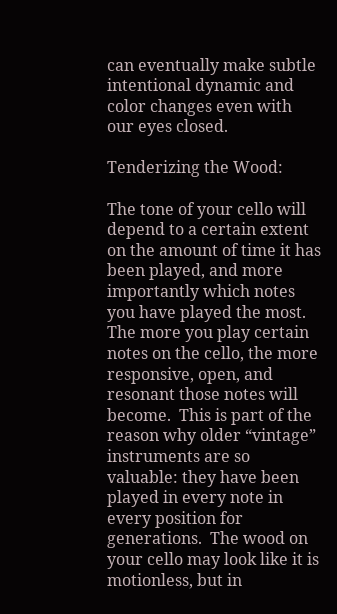can eventually make subtle intentional dynamic and color changes even with our eyes closed.

Tenderizing the Wood:

The tone of your cello will depend to a certain extent on the amount of time it has been played, and more importantly which notes you have played the most.  The more you play certain notes on the cello, the more responsive, open, and resonant those notes will become.  This is part of the reason why older “vintage” instruments are so valuable: they have been played in every note in every position for generations.  The wood on your cello may look like it is motionless, but in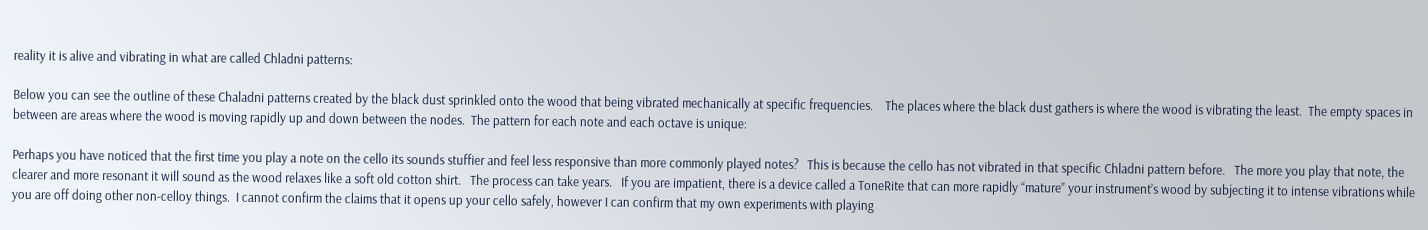reality it is alive and vibrating in what are called Chladni patterns:

Below you can see the outline of these Chaladni patterns created by the black dust sprinkled onto the wood that being vibrated mechanically at specific frequencies.    The places where the black dust gathers is where the wood is vibrating the least.  The empty spaces in between are areas where the wood is moving rapidly up and down between the nodes.  The pattern for each note and each octave is unique:

Perhaps you have noticed that the first time you play a note on the cello its sounds stuffier and feel less responsive than more commonly played notes?   This is because the cello has not vibrated in that specific Chladni pattern before.   The more you play that note, the clearer and more resonant it will sound as the wood relaxes like a soft old cotton shirt.   The process can take years.   If you are impatient, there is a device called a ToneRite that can more rapidly “mature” your instrument’s wood by subjecting it to intense vibrations while you are off doing other non-celloy things.  I cannot confirm the claims that it opens up your cello safely, however I can confirm that my own experiments with playing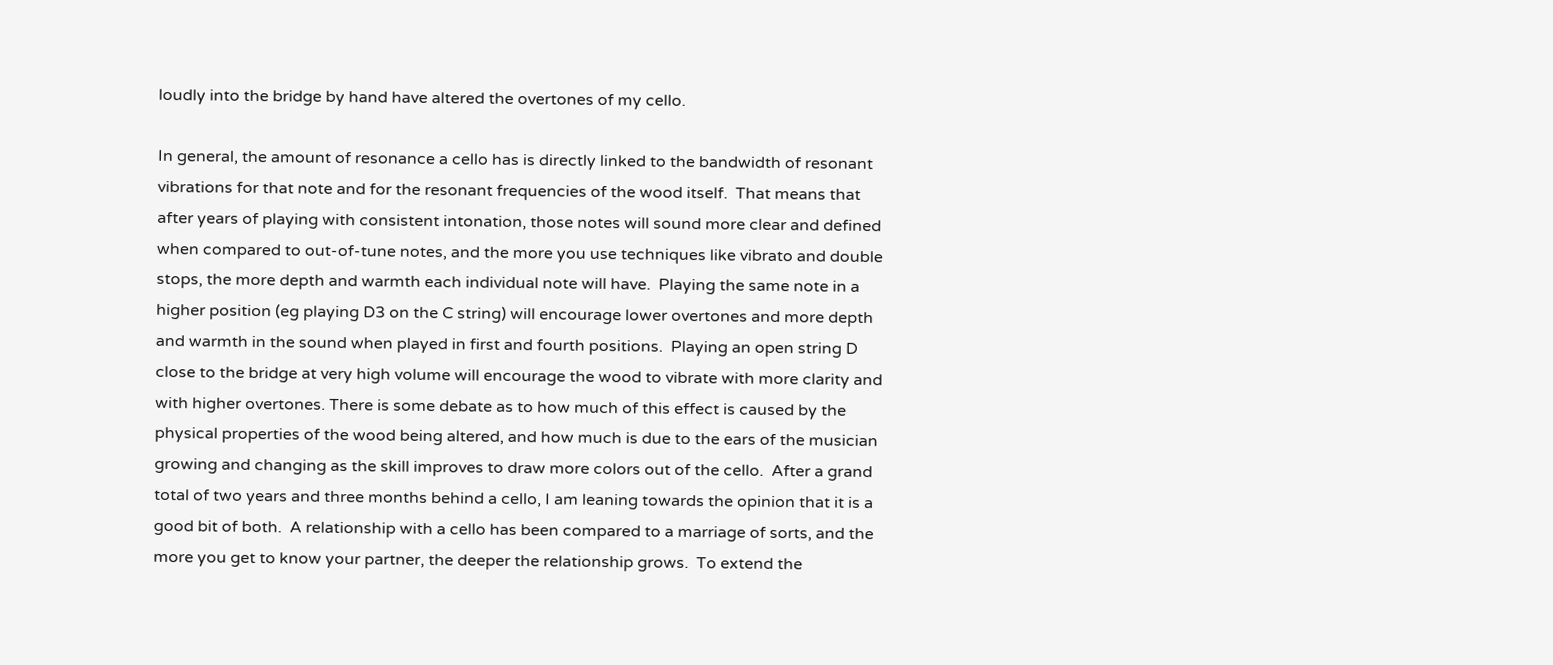loudly into the bridge by hand have altered the overtones of my cello.

In general, the amount of resonance a cello has is directly linked to the bandwidth of resonant vibrations for that note and for the resonant frequencies of the wood itself.  That means that after years of playing with consistent intonation, those notes will sound more clear and defined when compared to out-of-tune notes, and the more you use techniques like vibrato and double stops, the more depth and warmth each individual note will have.  Playing the same note in a higher position (eg playing D3 on the C string) will encourage lower overtones and more depth and warmth in the sound when played in first and fourth positions.  Playing an open string D close to the bridge at very high volume will encourage the wood to vibrate with more clarity and with higher overtones. There is some debate as to how much of this effect is caused by the physical properties of the wood being altered, and how much is due to the ears of the musician growing and changing as the skill improves to draw more colors out of the cello.  After a grand total of two years and three months behind a cello, I am leaning towards the opinion that it is a good bit of both.  A relationship with a cello has been compared to a marriage of sorts, and the more you get to know your partner, the deeper the relationship grows.  To extend the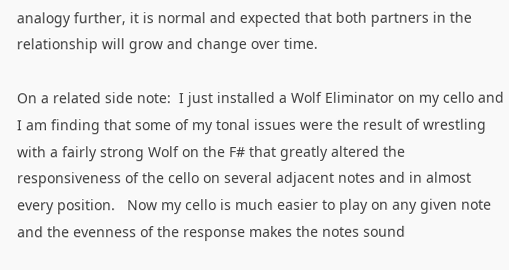analogy further, it is normal and expected that both partners in the relationship will grow and change over time.

On a related side note:  I just installed a Wolf Eliminator on my cello and I am finding that some of my tonal issues were the result of wrestling with a fairly strong Wolf on the F# that greatly altered the responsiveness of the cello on several adjacent notes and in almost every position.   Now my cello is much easier to play on any given note and the evenness of the response makes the notes sound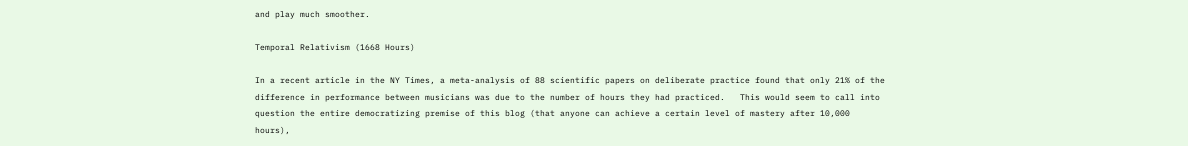and play much smoother.

Temporal Relativism (1668 Hours)

In a recent article in the NY Times, a meta-analysis of 88 scientific papers on deliberate practice found that only 21% of the difference in performance between musicians was due to the number of hours they had practiced.   This would seem to call into question the entire democratizing premise of this blog (that anyone can achieve a certain level of mastery after 10,000 hours),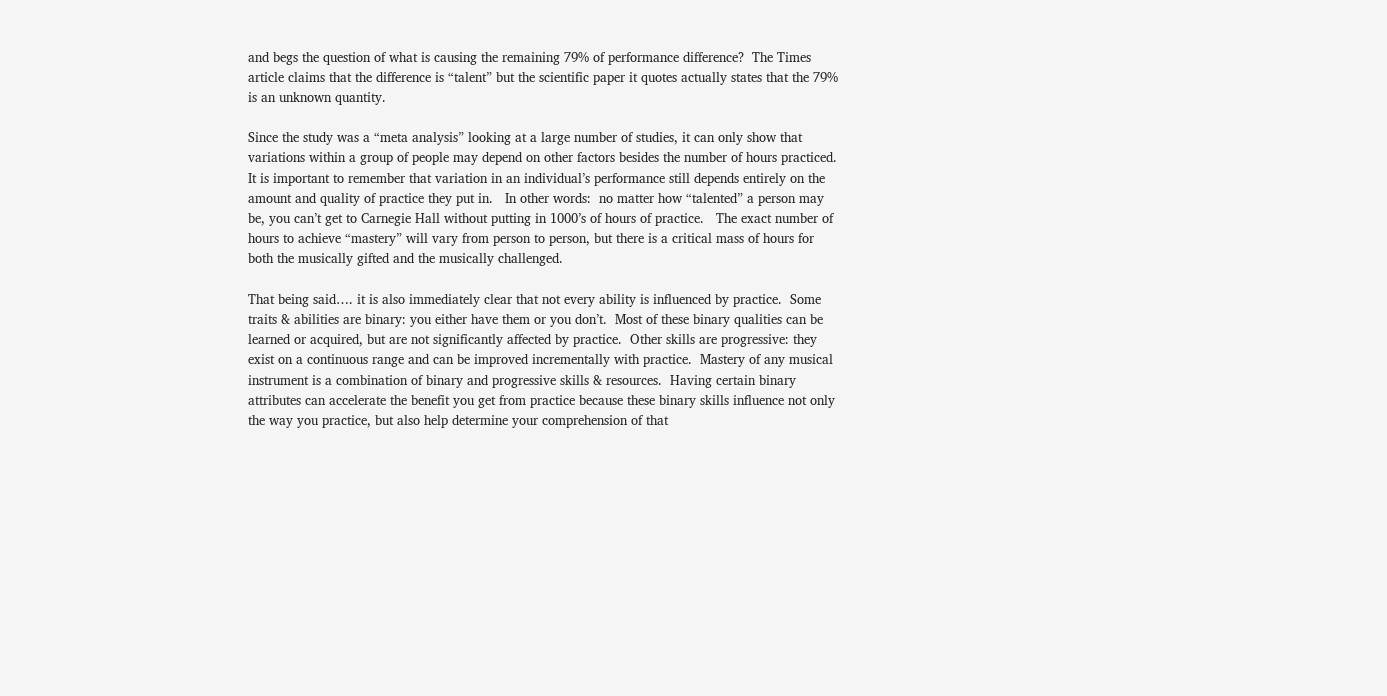and begs the question of what is causing the remaining 79% of performance difference?  The Times article claims that the difference is “talent” but the scientific paper it quotes actually states that the 79% is an unknown quantity.

Since the study was a “meta analysis” looking at a large number of studies, it can only show that variations within a group of people may depend on other factors besides the number of hours practiced.  It is important to remember that variation in an individual’s performance still depends entirely on the amount and quality of practice they put in.   In other words:  no matter how “talented” a person may be, you can’t get to Carnegie Hall without putting in 1000’s of hours of practice.   The exact number of hours to achieve “mastery” will vary from person to person, but there is a critical mass of hours for both the musically gifted and the musically challenged.

That being said…. it is also immediately clear that not every ability is influenced by practice.  Some traits & abilities are binary: you either have them or you don’t.  Most of these binary qualities can be learned or acquired, but are not significantly affected by practice.  Other skills are progressive: they exist on a continuous range and can be improved incrementally with practice.  Mastery of any musical instrument is a combination of binary and progressive skills & resources.  Having certain binary attributes can accelerate the benefit you get from practice because these binary skills influence not only the way you practice, but also help determine your comprehension of that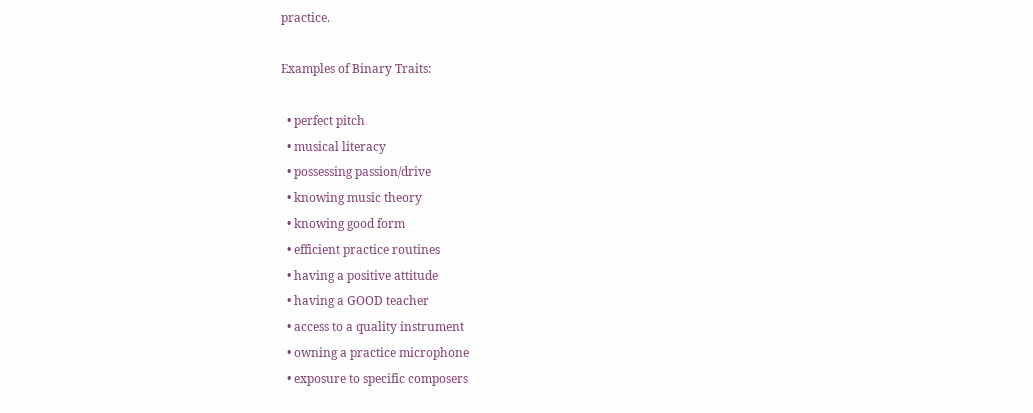practice.

Examples of Binary Traits:

  • perfect pitch
  • musical literacy
  • possessing passion/drive
  • knowing music theory
  • knowing good form
  • efficient practice routines
  • having a positive attitude
  • having a GOOD teacher
  • access to a quality instrument
  • owning a practice microphone
  • exposure to specific composers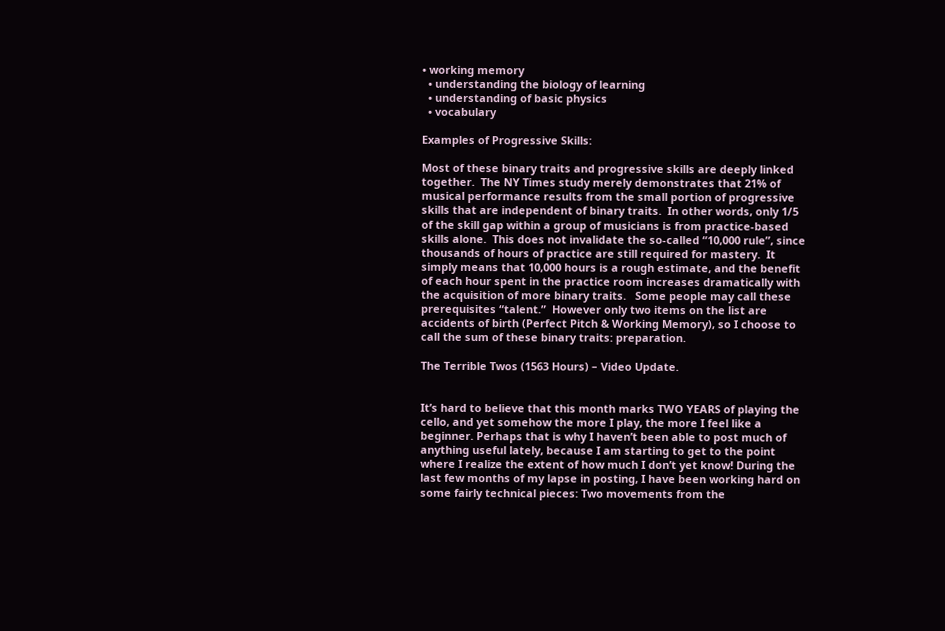• working memory
  • understanding the biology of learning
  • understanding of basic physics
  • vocabulary

Examples of Progressive Skills:

Most of these binary traits and progressive skills are deeply linked together.  The NY Times study merely demonstrates that 21% of musical performance results from the small portion of progressive skills that are independent of binary traits.  In other words, only 1/5 of the skill gap within a group of musicians is from practice-based skills alone.  This does not invalidate the so-called “10,000 rule”, since thousands of hours of practice are still required for mastery.  It simply means that 10,000 hours is a rough estimate, and the benefit of each hour spent in the practice room increases dramatically with the acquisition of more binary traits.   Some people may call these prerequisites “talent.”  However only two items on the list are accidents of birth (Perfect Pitch & Working Memory), so I choose to call the sum of these binary traits: preparation.

The Terrible Twos (1563 Hours) – Video Update.


It’s hard to believe that this month marks TWO YEARS of playing the cello, and yet somehow the more I play, the more I feel like a beginner. Perhaps that is why I haven’t been able to post much of anything useful lately, because I am starting to get to the point where I realize the extent of how much I don’t yet know! During the last few months of my lapse in posting, I have been working hard on some fairly technical pieces: Two movements from the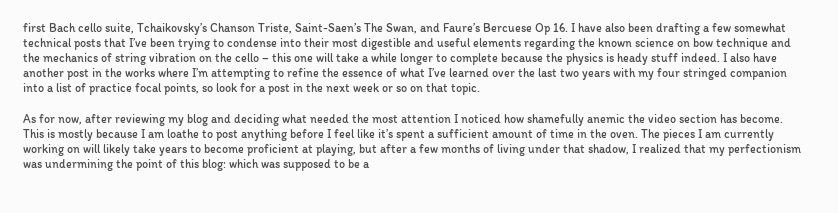first Bach cello suite, Tchaikovsky’s Chanson Triste, Saint-Saen’s The Swan, and Faure’s Bercuese Op 16. I have also been drafting a few somewhat technical posts that I’ve been trying to condense into their most digestible and useful elements regarding the known science on bow technique and the mechanics of string vibration on the cello – this one will take a while longer to complete because the physics is heady stuff indeed. I also have another post in the works where I’m attempting to refine the essence of what I’ve learned over the last two years with my four stringed companion into a list of practice focal points, so look for a post in the next week or so on that topic.

As for now, after reviewing my blog and deciding what needed the most attention I noticed how shamefully anemic the video section has become. This is mostly because I am loathe to post anything before I feel like it’s spent a sufficient amount of time in the oven. The pieces I am currently working on will likely take years to become proficient at playing, but after a few months of living under that shadow, I realized that my perfectionism was undermining the point of this blog: which was supposed to be a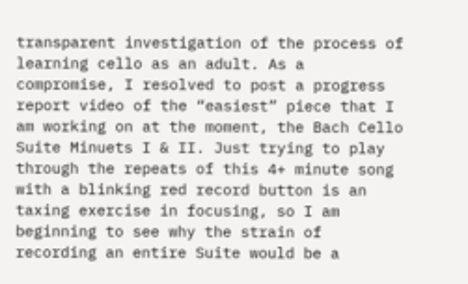transparent investigation of the process of learning cello as an adult. As a compromise, I resolved to post a progress report video of the “easiest” piece that I am working on at the moment, the Bach Cello Suite Minuets I & II. Just trying to play through the repeats of this 4+ minute song with a blinking red record button is an taxing exercise in focusing, so I am beginning to see why the strain of recording an entire Suite would be a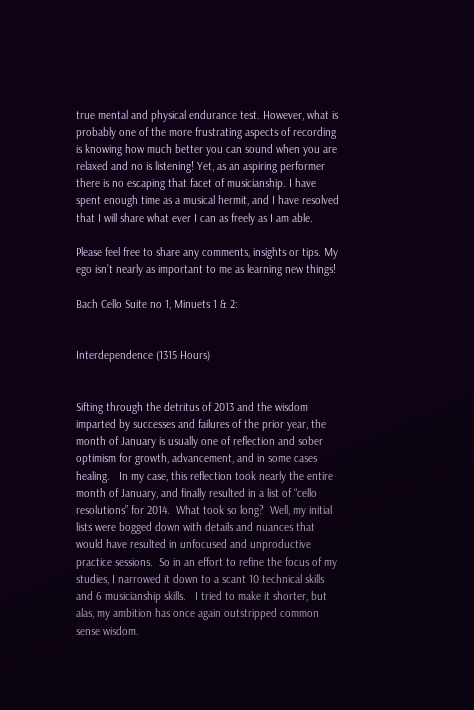true mental and physical endurance test. However, what is probably one of the more frustrating aspects of recording is knowing how much better you can sound when you are relaxed and no is listening! Yet, as an aspiring performer there is no escaping that facet of musicianship. I have spent enough time as a musical hermit, and I have resolved that I will share what ever I can as freely as I am able.

Please feel free to share any comments, insights or tips. My ego isn’t nearly as important to me as learning new things!

Bach Cello Suite no 1, Minuets 1 & 2:


Interdependence (1315 Hours)


Sifting through the detritus of 2013 and the wisdom imparted by successes and failures of the prior year, the month of January is usually one of reflection and sober optimism for growth, advancement, and in some cases healing.   In my case, this reflection took nearly the entire month of January, and finally resulted in a list of “cello resolutions” for 2014.  What took so long?  Well, my initial lists were bogged down with details and nuances that would have resulted in unfocused and unproductive practice sessions.  So in an effort to refine the focus of my studies, I narrowed it down to a scant 10 technical skills and 6 musicianship skills.   I tried to make it shorter, but alas, my ambition has once again outstripped common sense wisdom.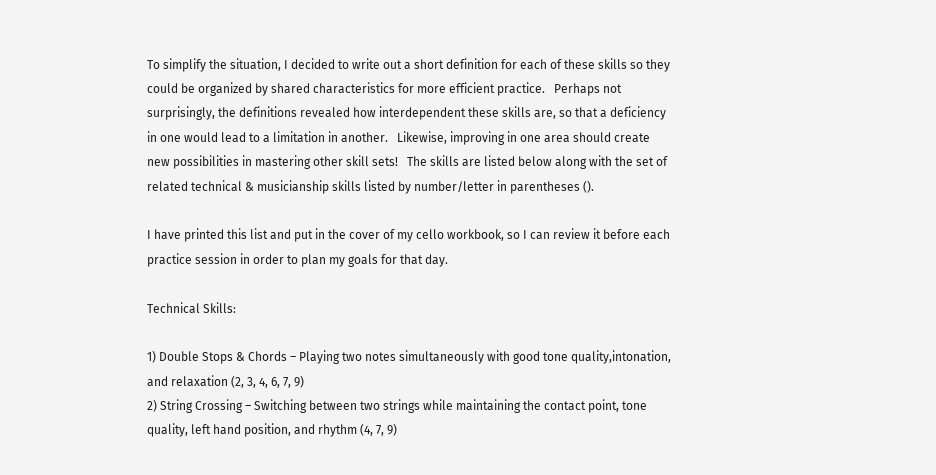To simplify the situation, I decided to write out a short definition for each of these skills so they could be organized by shared characteristics for more efficient practice.   Perhaps not surprisingly, the definitions revealed how interdependent these skills are, so that a deficiency in one would lead to a limitation in another.   Likewise, improving in one area should create new possibilities in mastering other skill sets!   The skills are listed below along with the set of related technical & musicianship skills listed by number/letter in parentheses ().

I have printed this list and put in the cover of my cello workbook, so I can review it before each practice session in order to plan my goals for that day.

Technical Skills:

1) Double Stops & Chords – Playing two notes simultaneously with good tone quality,intonation, and relaxation (2, 3, 4, 6, 7, 9)
2) String Crossing – Switching between two strings while maintaining the contact point, tone quality, left hand position, and rhythm (4, 7, 9)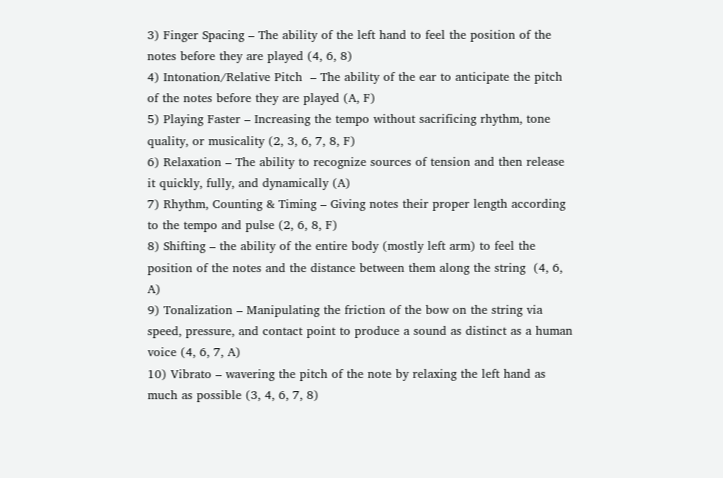3) Finger Spacing – The ability of the left hand to feel the position of the notes before they are played (4, 6, 8)
4) Intonation/Relative Pitch  – The ability of the ear to anticipate the pitch of the notes before they are played (A, F)
5) Playing Faster – Increasing the tempo without sacrificing rhythm, tone quality, or musicality (2, 3, 6, 7, 8, F)
6) Relaxation – The ability to recognize sources of tension and then release it quickly, fully, and dynamically (A)
7) Rhythm, Counting & Timing – Giving notes their proper length according to the tempo and pulse (2, 6, 8, F)
8) Shifting – the ability of the entire body (mostly left arm) to feel the position of the notes and the distance between them along the string  (4, 6, A)
9) Tonalization – Manipulating the friction of the bow on the string via speed, pressure, and contact point to produce a sound as distinct as a human voice (4, 6, 7, A)
10) Vibrato – wavering the pitch of the note by relaxing the left hand as much as possible (3, 4, 6, 7, 8)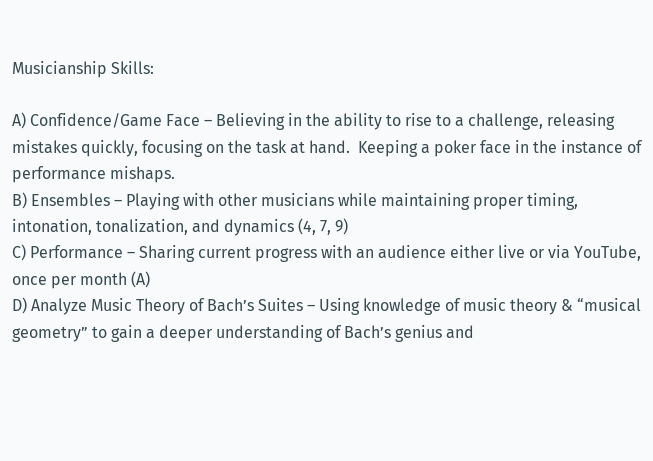Musicianship Skills:

A) Confidence/Game Face – Believing in the ability to rise to a challenge, releasing mistakes quickly, focusing on the task at hand.  Keeping a poker face in the instance of performance mishaps.
B) Ensembles – Playing with other musicians while maintaining proper timing, intonation, tonalization, and dynamics (4, 7, 9)
C) Performance – Sharing current progress with an audience either live or via YouTube, once per month (A)
D) Analyze Music Theory of Bach’s Suites – Using knowledge of music theory & “musical geometry” to gain a deeper understanding of Bach’s genius and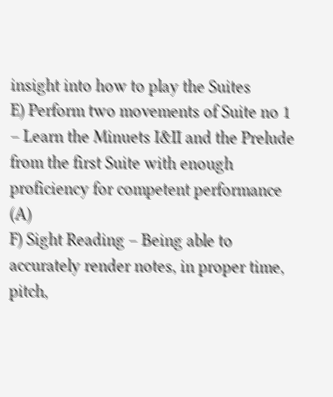insight into how to play the Suites
E) Perform two movements of Suite no 1 – Learn the Minuets I&II and the Prelude from the first Suite with enough proficiency for competent performance (A)
F) Sight Reading – Being able to accurately render notes, in proper time, pitch,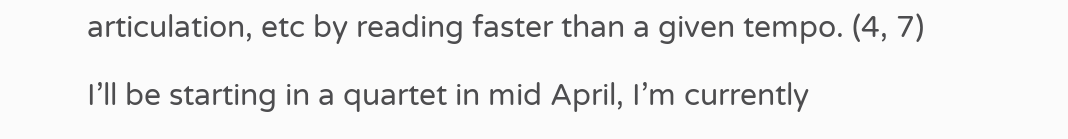articulation, etc by reading faster than a given tempo. (4, 7)

I’ll be starting in a quartet in mid April, I’m currently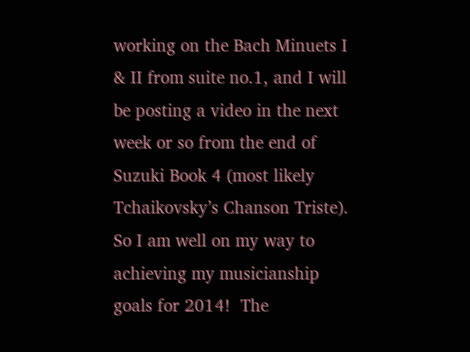working on the Bach Minuets I & II from suite no.1, and I will be posting a video in the next week or so from the end of Suzuki Book 4 (most likely Tchaikovsky’s Chanson Triste).  So I am well on my way to achieving my musicianship goals for 2014!  The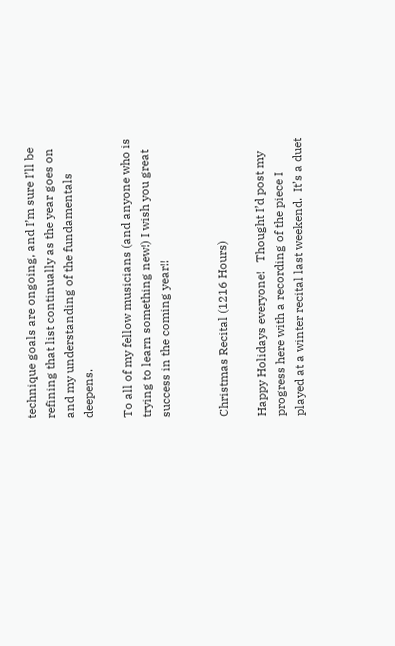technique goals are ongoing, and I’m sure I’ll be refining that list continually as the year goes on and my understanding of the fundamentals deepens.

To all of my fellow musicians (and anyone who is trying to learn something new!) I wish you great success in the coming year!!


Christmas Recital (1216 Hours)

Happy Holidays everyone!   Thought I’d post my progress here with a recording of the piece I played at a winter recital last weekend.  It’s a duet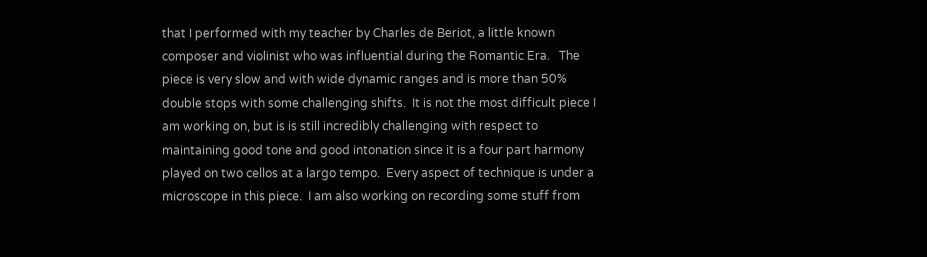that I performed with my teacher by Charles de Beriot, a little known composer and violinist who was influential during the Romantic Era.   The piece is very slow and with wide dynamic ranges and is more than 50% double stops with some challenging shifts.  It is not the most difficult piece I am working on, but is is still incredibly challenging with respect to maintaining good tone and good intonation since it is a four part harmony played on two cellos at a largo tempo.  Every aspect of technique is under a microscope in this piece.  I am also working on recording some stuff from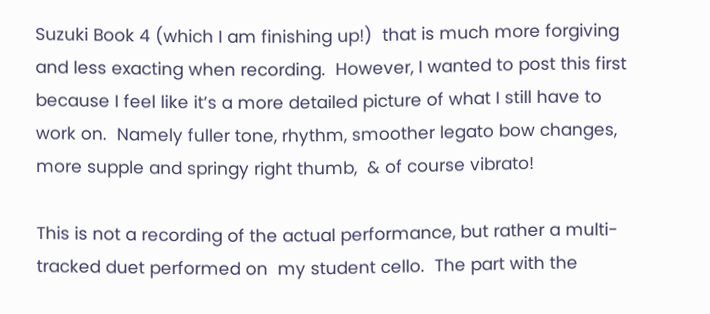Suzuki Book 4 (which I am finishing up!)  that is much more forgiving and less exacting when recording.  However, I wanted to post this first because I feel like it’s a more detailed picture of what I still have to work on.  Namely fuller tone, rhythm, smoother legato bow changes, more supple and springy right thumb,  & of course vibrato!

This is not a recording of the actual performance, but rather a multi-tracked duet performed on  my student cello.  The part with the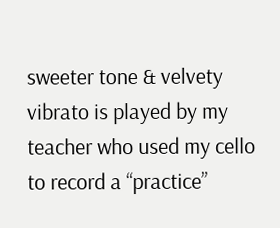sweeter tone & velvety vibrato is played by my teacher who used my cello to record a “practice”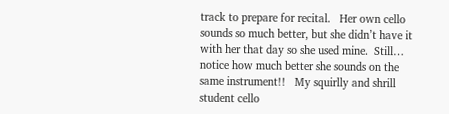track to prepare for recital.   Her own cello sounds so much better, but she didn’t have it with her that day so she used mine.  Still… notice how much better she sounds on the same instrument!!   My squirlly and shrill student cello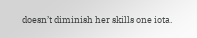doesn’t diminish her skills one iota.